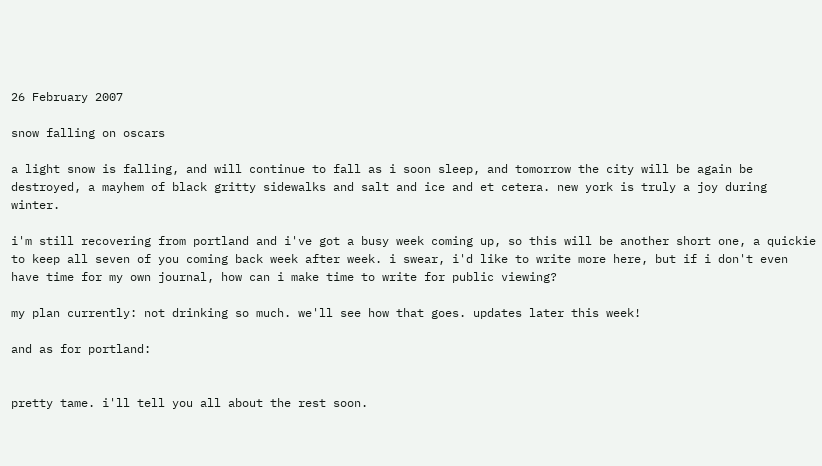26 February 2007

snow falling on oscars

a light snow is falling, and will continue to fall as i soon sleep, and tomorrow the city will be again be destroyed, a mayhem of black gritty sidewalks and salt and ice and et cetera. new york is truly a joy during winter.

i'm still recovering from portland and i've got a busy week coming up, so this will be another short one, a quickie to keep all seven of you coming back week after week. i swear, i'd like to write more here, but if i don't even have time for my own journal, how can i make time to write for public viewing?

my plan currently: not drinking so much. we'll see how that goes. updates later this week!

and as for portland:


pretty tame. i'll tell you all about the rest soon.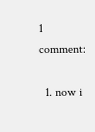1 comment:

  1. now i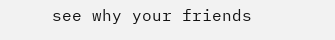see why your friends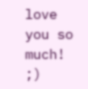love you so much! ;)